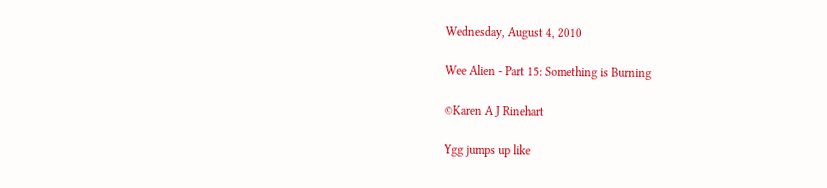Wednesday, August 4, 2010

Wee Alien - Part 15: Something is Burning

©Karen A J Rinehart

Ygg jumps up like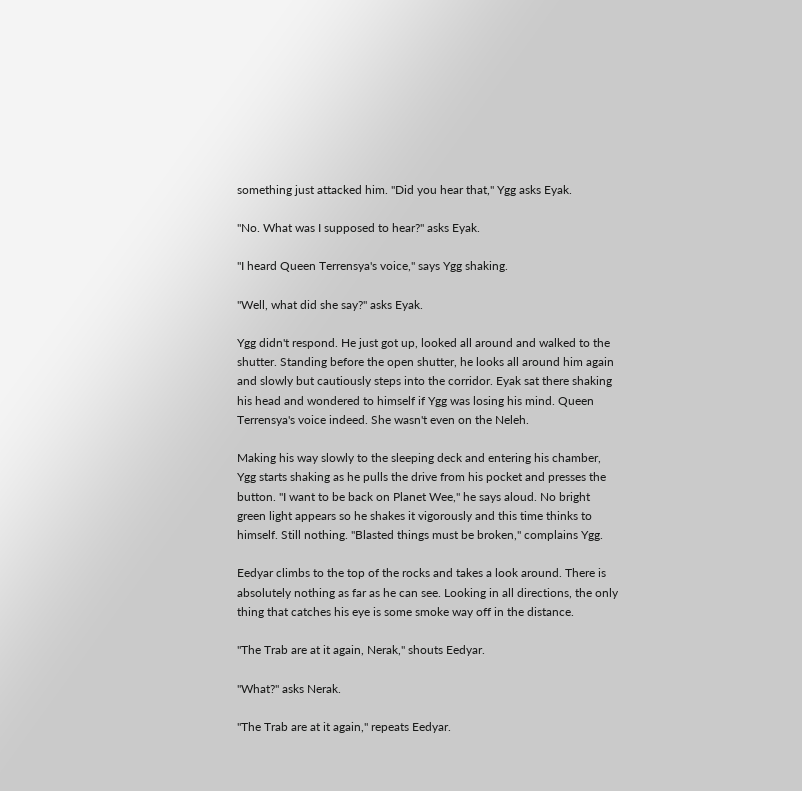something just attacked him. "Did you hear that," Ygg asks Eyak.

"No. What was I supposed to hear?" asks Eyak.

"I heard Queen Terrensya's voice," says Ygg shaking.

"Well, what did she say?" asks Eyak.

Ygg didn't respond. He just got up, looked all around and walked to the shutter. Standing before the open shutter, he looks all around him again and slowly but cautiously steps into the corridor. Eyak sat there shaking his head and wondered to himself if Ygg was losing his mind. Queen Terrensya's voice indeed. She wasn't even on the Neleh.

Making his way slowly to the sleeping deck and entering his chamber, Ygg starts shaking as he pulls the drive from his pocket and presses the button. "I want to be back on Planet Wee," he says aloud. No bright green light appears so he shakes it vigorously and this time thinks to himself. Still nothing. "Blasted things must be broken," complains Ygg.

Eedyar climbs to the top of the rocks and takes a look around. There is absolutely nothing as far as he can see. Looking in all directions, the only thing that catches his eye is some smoke way off in the distance.

"The Trab are at it again, Nerak," shouts Eedyar.

"What?" asks Nerak.

"The Trab are at it again," repeats Eedyar.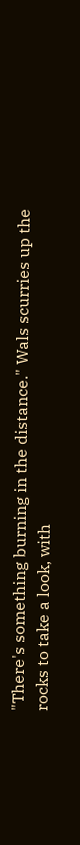"There's something burning in the distance." Wals scurries up the rocks to take a look, with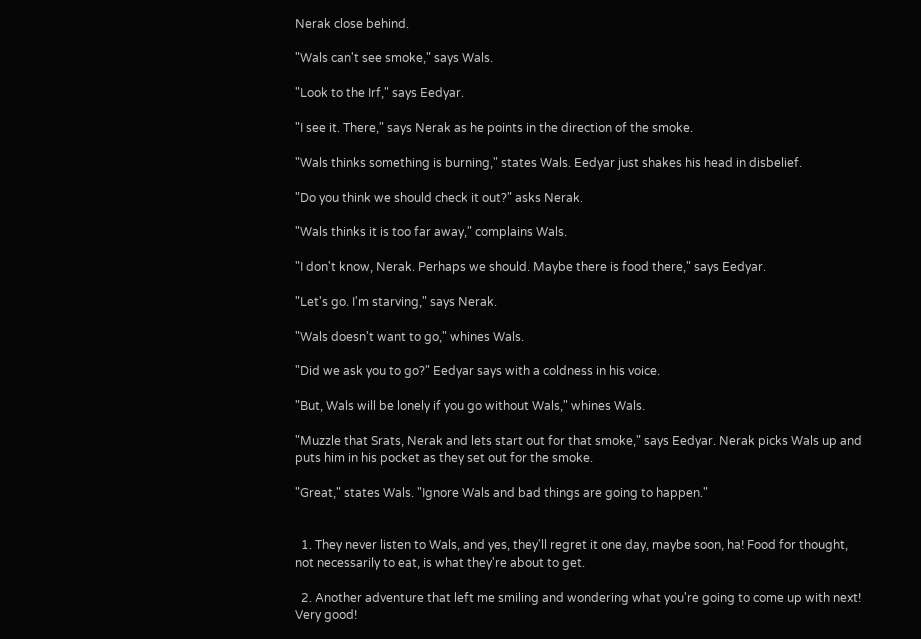Nerak close behind.

"Wals can't see smoke," says Wals.

"Look to the Irf," says Eedyar.

"I see it. There," says Nerak as he points in the direction of the smoke.

"Wals thinks something is burning," states Wals. Eedyar just shakes his head in disbelief.

"Do you think we should check it out?" asks Nerak.

"Wals thinks it is too far away," complains Wals.

"I don't know, Nerak. Perhaps we should. Maybe there is food there," says Eedyar.

"Let's go. I'm starving," says Nerak.

"Wals doesn't want to go," whines Wals.

"Did we ask you to go?" Eedyar says with a coldness in his voice.

"But, Wals will be lonely if you go without Wals," whines Wals.

"Muzzle that Srats, Nerak and lets start out for that smoke," says Eedyar. Nerak picks Wals up and puts him in his pocket as they set out for the smoke.

"Great," states Wals. "Ignore Wals and bad things are going to happen."


  1. They never listen to Wals, and yes, they'll regret it one day, maybe soon, ha! Food for thought, not necessarily to eat, is what they're about to get.

  2. Another adventure that left me smiling and wondering what you're going to come up with next! Very good!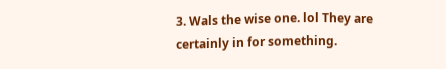3. Wals the wise one. lol They are certainly in for something.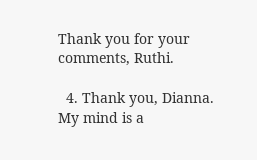Thank you for your comments, Ruthi.

  4. Thank you, Dianna. My mind is a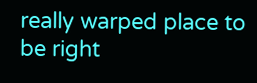really warped place to be right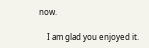now.

    I am glad you enjoyed it.